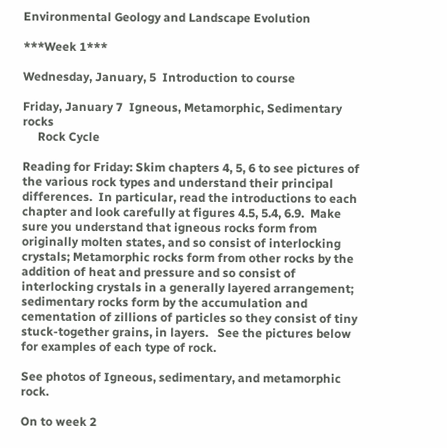Environmental Geology and Landscape Evolution

***Week 1***

Wednesday, January, 5  Introduction to course

Friday, January 7  Igneous, Metamorphic, Sedimentary rocks
     Rock Cycle

Reading for Friday: Skim chapters 4, 5, 6 to see pictures of the various rock types and understand their principal differences.  In particular, read the introductions to each chapter and look carefully at figures 4.5, 5.4, 6.9.  Make sure you understand that igneous rocks form from originally molten states, and so consist of interlocking crystals; Metamorphic rocks form from other rocks by the addition of heat and pressure and so consist of interlocking crystals in a generally layered arrangement; sedimentary rocks form by the accumulation and cementation of zillions of particles so they consist of tiny stuck-together grains, in layers.   See the pictures below for examples of each type of rock.

See photos of Igneous, sedimentary, and metamorphic rock.

On to week 2